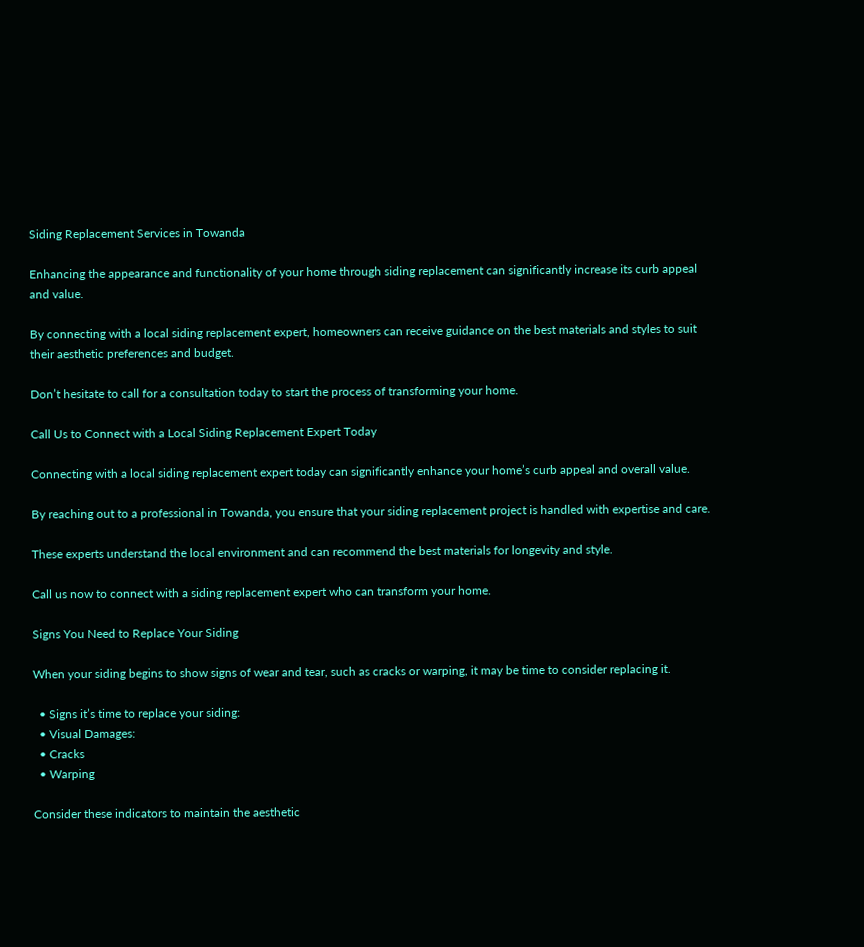Siding Replacement Services in Towanda

Enhancing the appearance and functionality of your home through siding replacement can significantly increase its curb appeal and value.

By connecting with a local siding replacement expert, homeowners can receive guidance on the best materials and styles to suit their aesthetic preferences and budget.

Don’t hesitate to call for a consultation today to start the process of transforming your home.

Call Us to Connect with a Local Siding Replacement Expert Today

Connecting with a local siding replacement expert today can significantly enhance your home’s curb appeal and overall value.

By reaching out to a professional in Towanda, you ensure that your siding replacement project is handled with expertise and care.

These experts understand the local environment and can recommend the best materials for longevity and style.

Call us now to connect with a siding replacement expert who can transform your home.

Signs You Need to Replace Your Siding

When your siding begins to show signs of wear and tear, such as cracks or warping, it may be time to consider replacing it.

  • Signs it’s time to replace your siding:
  • Visual Damages:
  • Cracks
  • Warping

Consider these indicators to maintain the aesthetic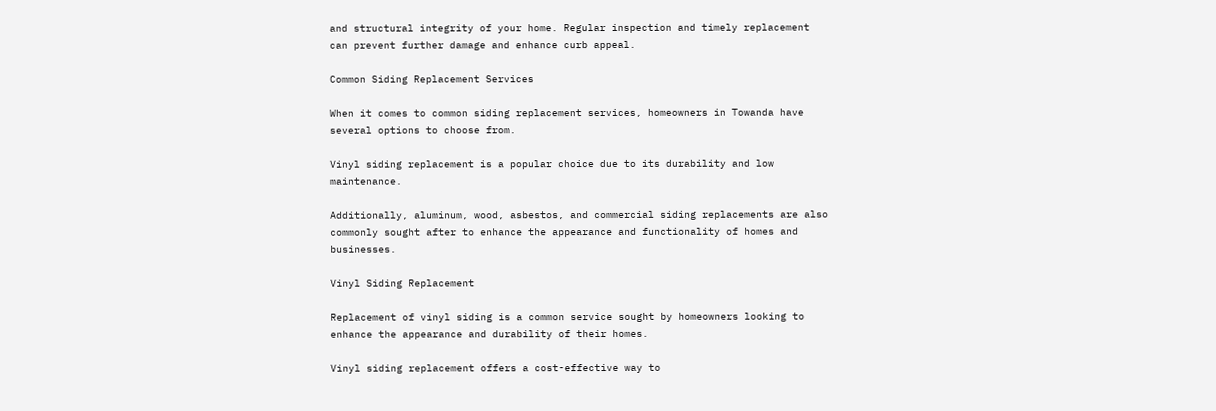and structural integrity of your home. Regular inspection and timely replacement can prevent further damage and enhance curb appeal.

Common Siding Replacement Services

When it comes to common siding replacement services, homeowners in Towanda have several options to choose from.

Vinyl siding replacement is a popular choice due to its durability and low maintenance.

Additionally, aluminum, wood, asbestos, and commercial siding replacements are also commonly sought after to enhance the appearance and functionality of homes and businesses.

Vinyl Siding Replacement

Replacement of vinyl siding is a common service sought by homeowners looking to enhance the appearance and durability of their homes.

Vinyl siding replacement offers a cost-effective way to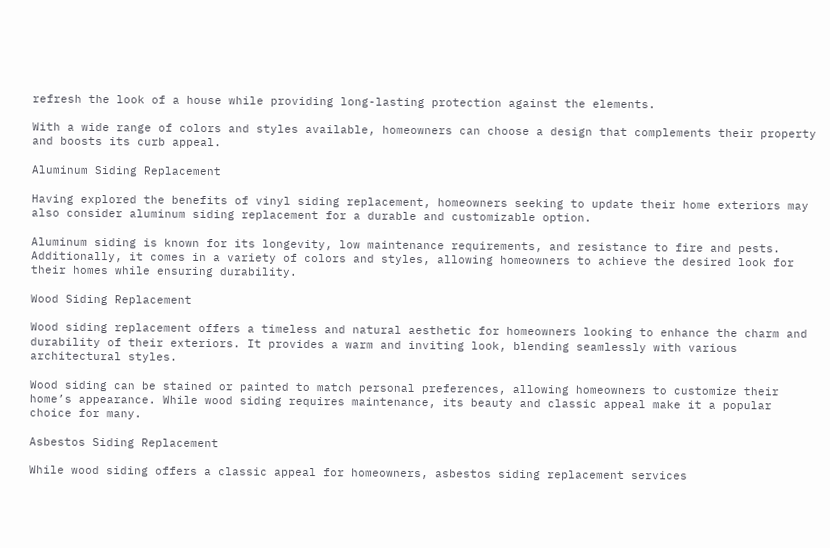refresh the look of a house while providing long-lasting protection against the elements.

With a wide range of colors and styles available, homeowners can choose a design that complements their property and boosts its curb appeal.

Aluminum Siding Replacement

Having explored the benefits of vinyl siding replacement, homeowners seeking to update their home exteriors may also consider aluminum siding replacement for a durable and customizable option.

Aluminum siding is known for its longevity, low maintenance requirements, and resistance to fire and pests. Additionally, it comes in a variety of colors and styles, allowing homeowners to achieve the desired look for their homes while ensuring durability.

Wood Siding Replacement

Wood siding replacement offers a timeless and natural aesthetic for homeowners looking to enhance the charm and durability of their exteriors. It provides a warm and inviting look, blending seamlessly with various architectural styles.

Wood siding can be stained or painted to match personal preferences, allowing homeowners to customize their home’s appearance. While wood siding requires maintenance, its beauty and classic appeal make it a popular choice for many.

Asbestos Siding Replacement

While wood siding offers a classic appeal for homeowners, asbestos siding replacement services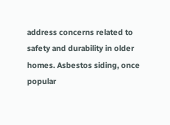address concerns related to safety and durability in older homes. Asbestos siding, once popular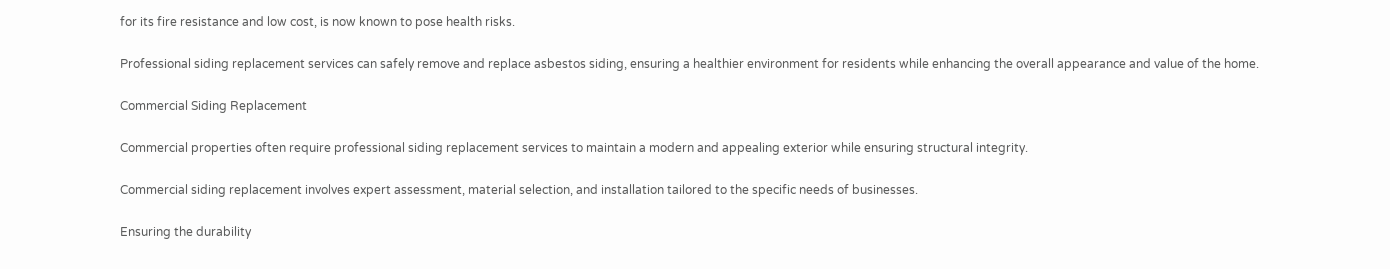for its fire resistance and low cost, is now known to pose health risks.

Professional siding replacement services can safely remove and replace asbestos siding, ensuring a healthier environment for residents while enhancing the overall appearance and value of the home.

Commercial Siding Replacement

Commercial properties often require professional siding replacement services to maintain a modern and appealing exterior while ensuring structural integrity.

Commercial siding replacement involves expert assessment, material selection, and installation tailored to the specific needs of businesses.

Ensuring the durability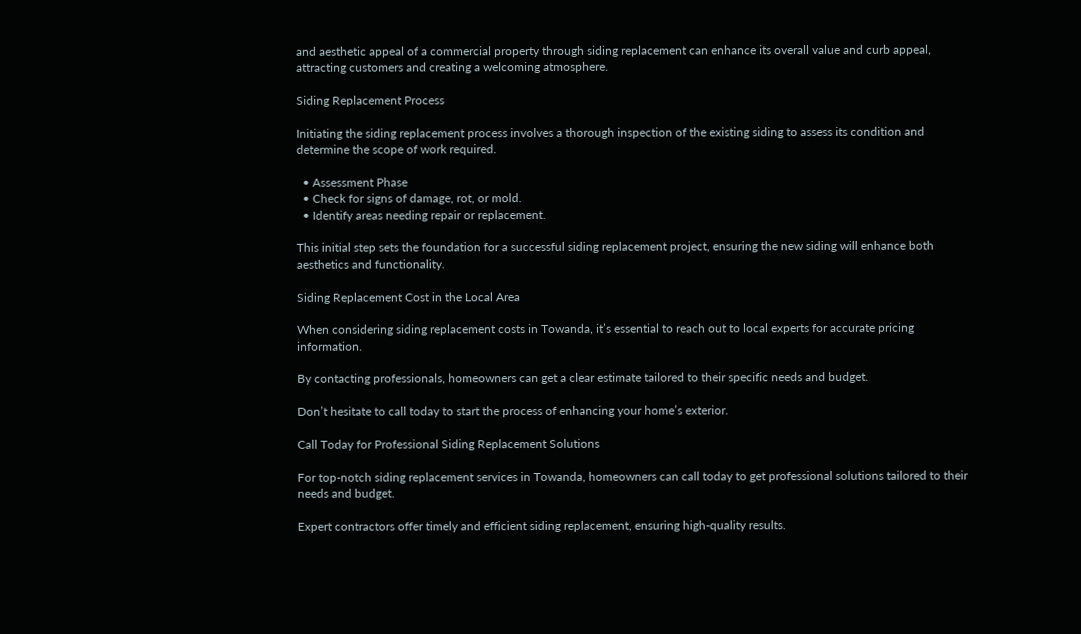and aesthetic appeal of a commercial property through siding replacement can enhance its overall value and curb appeal, attracting customers and creating a welcoming atmosphere.

Siding Replacement Process

Initiating the siding replacement process involves a thorough inspection of the existing siding to assess its condition and determine the scope of work required.

  • Assessment Phase
  • Check for signs of damage, rot, or mold.
  • Identify areas needing repair or replacement.

This initial step sets the foundation for a successful siding replacement project, ensuring the new siding will enhance both aesthetics and functionality.

Siding Replacement Cost in the Local Area

When considering siding replacement costs in Towanda, it’s essential to reach out to local experts for accurate pricing information.

By contacting professionals, homeowners can get a clear estimate tailored to their specific needs and budget.

Don’t hesitate to call today to start the process of enhancing your home’s exterior.

Call Today for Professional Siding Replacement Solutions

For top-notch siding replacement services in Towanda, homeowners can call today to get professional solutions tailored to their needs and budget.

Expert contractors offer timely and efficient siding replacement, ensuring high-quality results.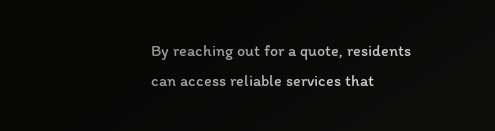By reaching out for a quote, residents can access reliable services that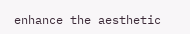enhance the aesthetic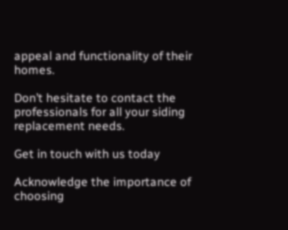appeal and functionality of their homes.

Don’t hesitate to contact the professionals for all your siding replacement needs.

Get in touch with us today

Acknowledge the importance of choosing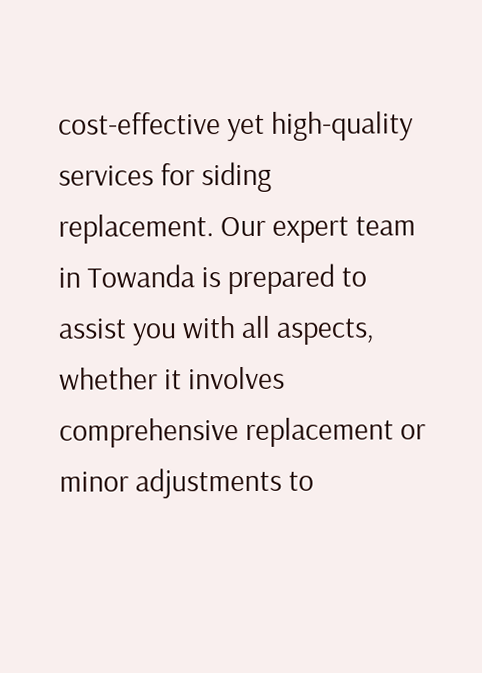cost-effective yet high-quality services for siding replacement. Our expert team in Towanda is prepared to assist you with all aspects, whether it involves comprehensive replacement or minor adjustments to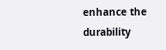enhance the durability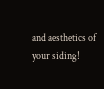and aesthetics of your siding!